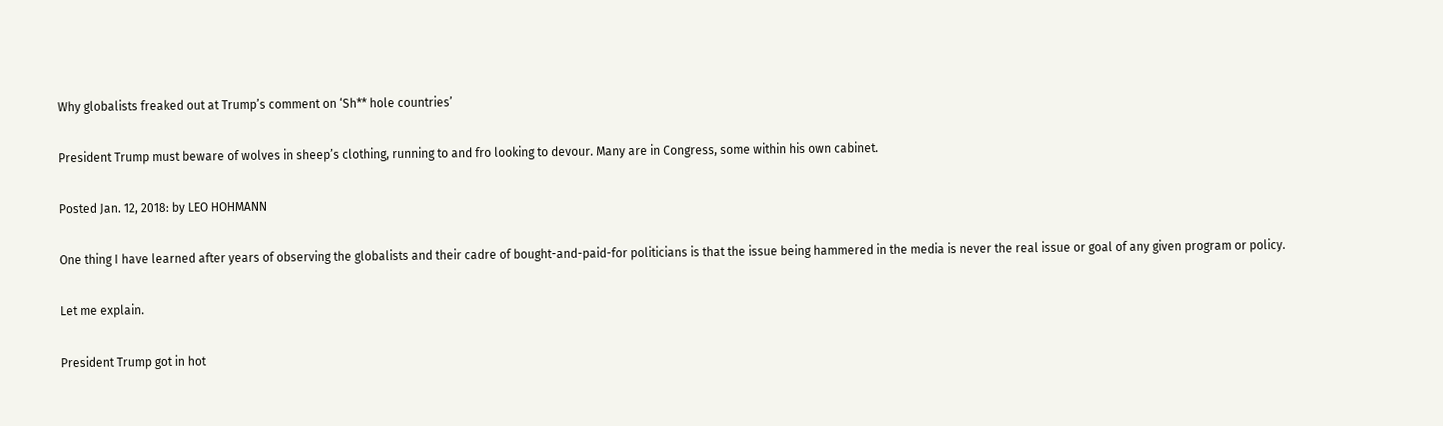Why globalists freaked out at Trump’s comment on ‘Sh** hole countries’

President Trump must beware of wolves in sheep’s clothing, running to and fro looking to devour. Many are in Congress, some within his own cabinet.

Posted Jan. 12, 2018: by LEO HOHMANN

One thing I have learned after years of observing the globalists and their cadre of bought-and-paid-for politicians is that the issue being hammered in the media is never the real issue or goal of any given program or policy.

Let me explain.

President Trump got in hot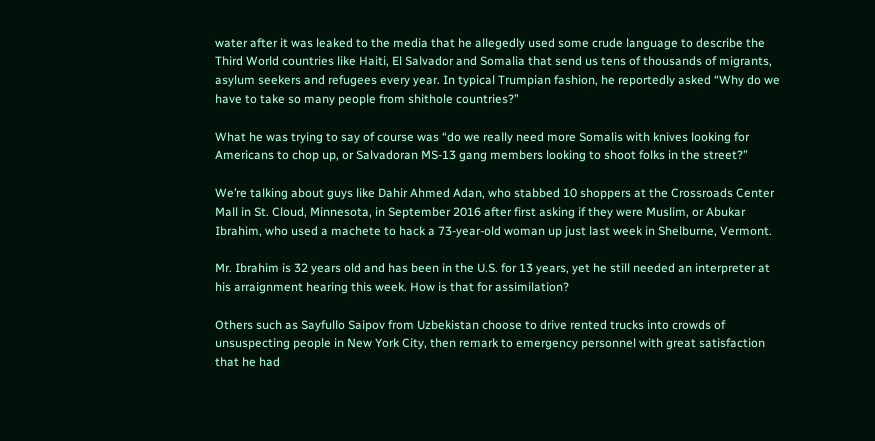water after it was leaked to the media that he allegedly used some crude language to describe the Third World countries like Haiti, El Salvador and Somalia that send us tens of thousands of migrants, asylum seekers and refugees every year. In typical Trumpian fashion, he reportedly asked “Why do we have to take so many people from shithole countries?”

What he was trying to say of course was “do we really need more Somalis with knives looking for Americans to chop up, or Salvadoran MS-13 gang members looking to shoot folks in the street?”

We’re talking about guys like Dahir Ahmed Adan, who stabbed 10 shoppers at the Crossroads Center Mall in St. Cloud, Minnesota, in September 2016 after first asking if they were Muslim, or Abukar Ibrahim, who used a machete to hack a 73-year-old woman up just last week in Shelburne, Vermont.

Mr. Ibrahim is 32 years old and has been in the U.S. for 13 years, yet he still needed an interpreter at his arraignment hearing this week. How is that for assimilation?

Others such as Sayfullo Saipov from Uzbekistan choose to drive rented trucks into crowds of unsuspecting people in New York City, then remark to emergency personnel with great satisfaction that he had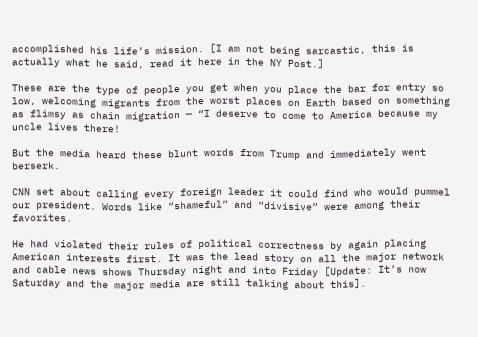accomplished his life’s mission. [I am not being sarcastic, this is actually what he said, read it here in the NY Post.]

These are the type of people you get when you place the bar for entry so low, welcoming migrants from the worst places on Earth based on something as flimsy as chain migration — “I deserve to come to America because my uncle lives there!

But the media heard these blunt words from Trump and immediately went berserk.

CNN set about calling every foreign leader it could find who would pummel our president. Words like “shameful” and “divisive” were among their favorites.

He had violated their rules of political correctness by again placing American interests first. It was the lead story on all the major network and cable news shows Thursday night and into Friday [Update: It’s now Saturday and the major media are still talking about this].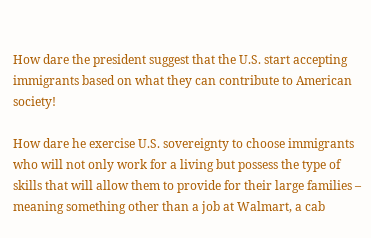How dare the president suggest that the U.S. start accepting immigrants based on what they can contribute to American society!

How dare he exercise U.S. sovereignty to choose immigrants who will not only work for a living but possess the type of skills that will allow them to provide for their large families – meaning something other than a job at Walmart, a cab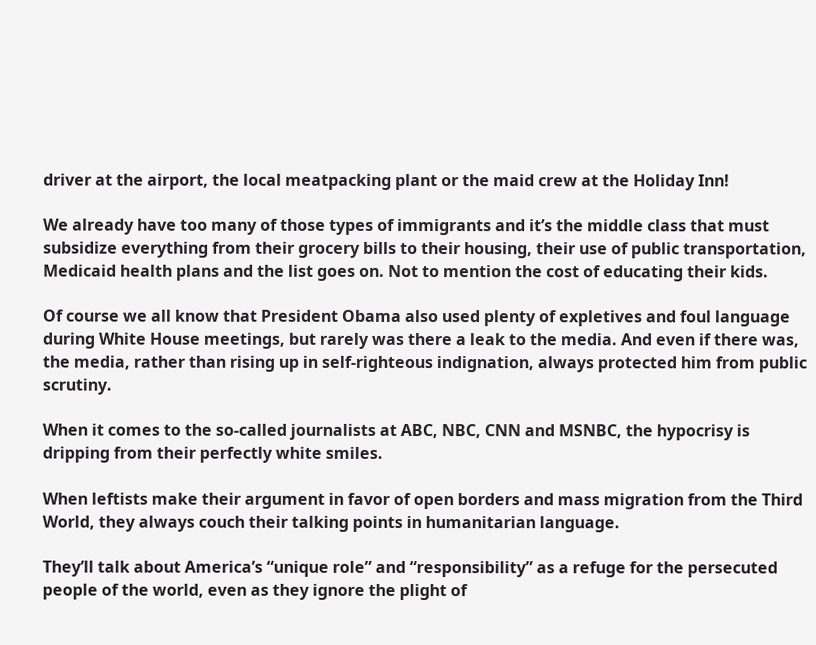driver at the airport, the local meatpacking plant or the maid crew at the Holiday Inn!

We already have too many of those types of immigrants and it’s the middle class that must subsidize everything from their grocery bills to their housing, their use of public transportation, Medicaid health plans and the list goes on. Not to mention the cost of educating their kids.

Of course we all know that President Obama also used plenty of expletives and foul language during White House meetings, but rarely was there a leak to the media. And even if there was, the media, rather than rising up in self-righteous indignation, always protected him from public scrutiny.

When it comes to the so-called journalists at ABC, NBC, CNN and MSNBC, the hypocrisy is dripping from their perfectly white smiles.

When leftists make their argument in favor of open borders and mass migration from the Third World, they always couch their talking points in humanitarian language.

They’ll talk about America’s “unique role” and “responsibility” as a refuge for the persecuted people of the world, even as they ignore the plight of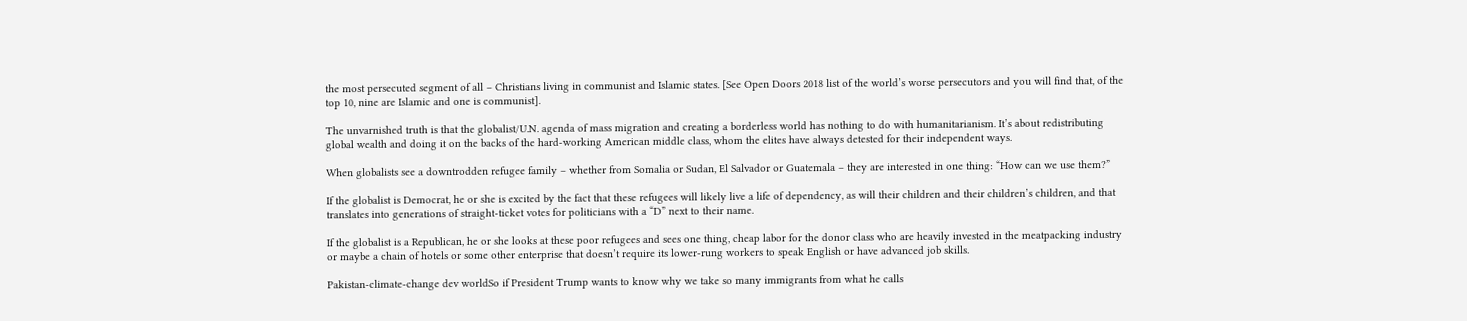the most persecuted segment of all – Christians living in communist and Islamic states. [See Open Doors 2018 list of the world’s worse persecutors and you will find that, of the top 10, nine are Islamic and one is communist].

The unvarnished truth is that the globalist/U.N. agenda of mass migration and creating a borderless world has nothing to do with humanitarianism. It’s about redistributing global wealth and doing it on the backs of the hard-working American middle class, whom the elites have always detested for their independent ways.

When globalists see a downtrodden refugee family – whether from Somalia or Sudan, El Salvador or Guatemala – they are interested in one thing: “How can we use them?”

If the globalist is Democrat, he or she is excited by the fact that these refugees will likely live a life of dependency, as will their children and their children’s children, and that translates into generations of straight-ticket votes for politicians with a “D” next to their name.

If the globalist is a Republican, he or she looks at these poor refugees and sees one thing, cheap labor for the donor class who are heavily invested in the meatpacking industry or maybe a chain of hotels or some other enterprise that doesn’t require its lower-rung workers to speak English or have advanced job skills.

Pakistan-climate-change dev worldSo if President Trump wants to know why we take so many immigrants from what he calls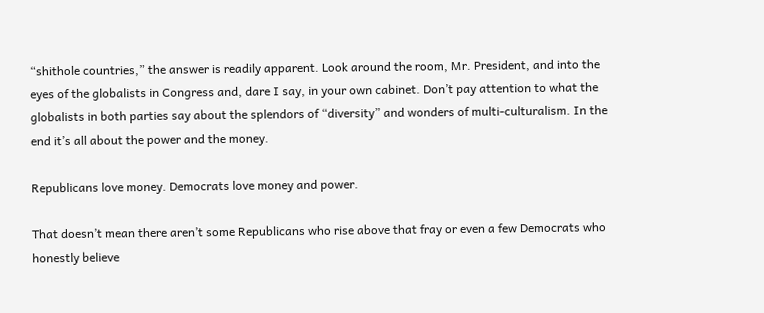“shithole countries,” the answer is readily apparent. Look around the room, Mr. President, and into the eyes of the globalists in Congress and, dare I say, in your own cabinet. Don’t pay attention to what the globalists in both parties say about the splendors of “diversity” and wonders of multi-culturalism. In the end it’s all about the power and the money.

Republicans love money. Democrats love money and power.

That doesn’t mean there aren’t some Republicans who rise above that fray or even a few Democrats who honestly believe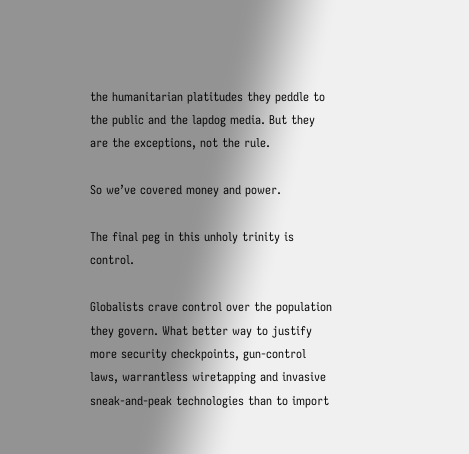the humanitarian platitudes they peddle to the public and the lapdog media. But they are the exceptions, not the rule.

So we’ve covered money and power.

The final peg in this unholy trinity is control.

Globalists crave control over the population they govern. What better way to justify more security checkpoints, gun-control laws, warrantless wiretapping and invasive sneak-and-peak technologies than to import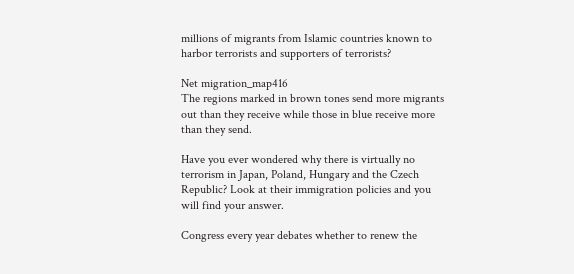millions of migrants from Islamic countries known to harbor terrorists and supporters of terrorists?

Net migration_map416
The regions marked in brown tones send more migrants out than they receive while those in blue receive more than they send.

Have you ever wondered why there is virtually no terrorism in Japan, Poland, Hungary and the Czech Republic? Look at their immigration policies and you will find your answer.

Congress every year debates whether to renew the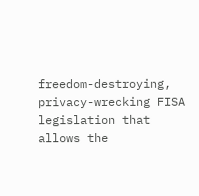freedom-destroying, privacy-wrecking FISA legislation that allows the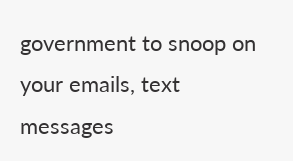government to snoop on your emails, text messages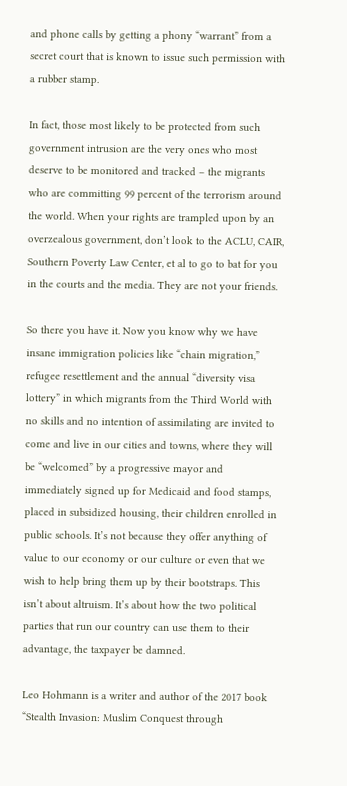and phone calls by getting a phony “warrant” from a secret court that is known to issue such permission with a rubber stamp.

In fact, those most likely to be protected from such government intrusion are the very ones who most deserve to be monitored and tracked – the migrants who are committing 99 percent of the terrorism around the world. When your rights are trampled upon by an overzealous government, don’t look to the ACLU, CAIR, Southern Poverty Law Center, et al to go to bat for you in the courts and the media. They are not your friends.

So there you have it. Now you know why we have insane immigration policies like “chain migration,” refugee resettlement and the annual “diversity visa lottery” in which migrants from the Third World with no skills and no intention of assimilating are invited to come and live in our cities and towns, where they will be “welcomed” by a progressive mayor and immediately signed up for Medicaid and food stamps, placed in subsidized housing, their children enrolled in public schools. It’s not because they offer anything of value to our economy or our culture or even that we wish to help bring them up by their bootstraps. This isn’t about altruism. It’s about how the two political parties that run our country can use them to their advantage, the taxpayer be damned.

Leo Hohmann is a writer and author of the 2017 book “Stealth Invasion: Muslim Conquest through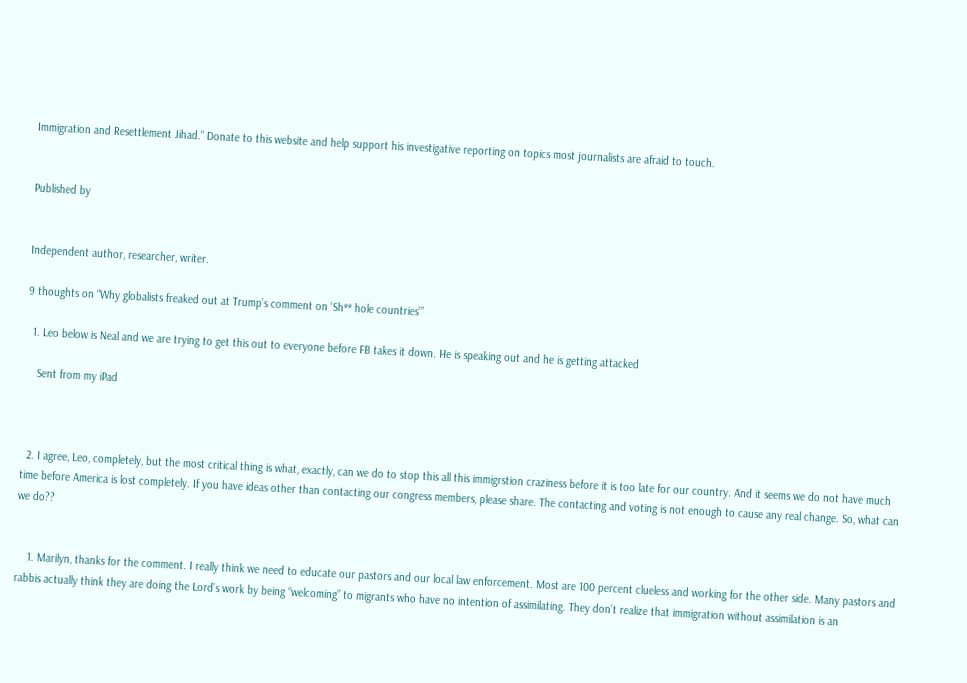Immigration and Resettlement Jihad.” Donate to this website and help support his investigative reporting on topics most journalists are afraid to touch.


Published by


Independent author, researcher, writer.

9 thoughts on “Why globalists freaked out at Trump’s comment on ‘Sh** hole countries’”

  1. Leo below is Neal and we are trying to get this out to everyone before FB takes it down. He is speaking out and he is getting attacked

    Sent from my iPad



  2. I agree, Leo, completely, but the most critical thing is what, exactly, can we do to stop this all this immigrstion craziness before it is too late for our country. And it seems we do not have much time before America is lost completely. If you have ideas other than contacting our congress members, please share. The contacting and voting is not enough to cause any real change. So, what can we do??


    1. Marilyn, thanks for the comment. I really think we need to educate our pastors and our local law enforcement. Most are 100 percent clueless and working for the other side. Many pastors and rabbis actually think they are doing the Lord’s work by being “welcoming” to migrants who have no intention of assimilating. They don’t realize that immigration without assimilation is an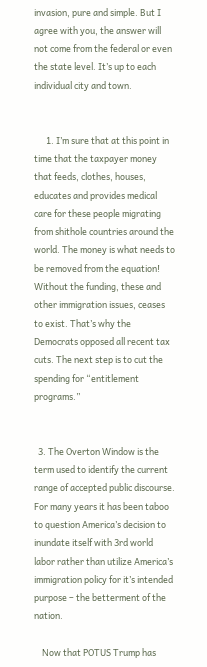invasion, pure and simple. But I agree with you, the answer will not come from the federal or even the state level. It’s up to each individual city and town.


      1. I’m sure that at this point in time that the taxpayer money that feeds, clothes, houses, educates and provides medical care for these people migrating from shithole countries around the world. The money is what needs to be removed from the equation! Without the funding, these and other immigration issues, ceases to exist. That’s why the Democrats opposed all recent tax cuts. The next step is to cut the spending for “entitlement programs.”


  3. The Overton Window is the term used to identify the current range of accepted public discourse. For many years it has been taboo to question America’s decision to inundate itself with 3rd world labor rather than utilize America’s immigration policy for it’s intended purpose – the betterment of the nation.

    Now that POTUS Trump has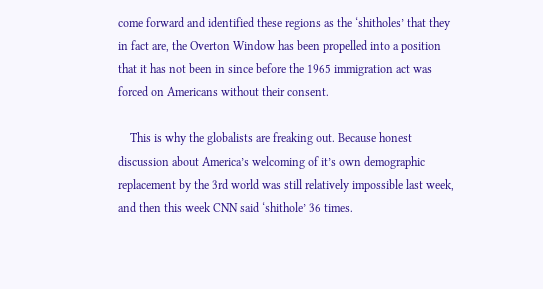come forward and identified these regions as the ‘shitholes’ that they in fact are, the Overton Window has been propelled into a position that it has not been in since before the 1965 immigration act was forced on Americans without their consent.

    This is why the globalists are freaking out. Because honest discussion about America’s welcoming of it’s own demographic replacement by the 3rd world was still relatively impossible last week, and then this week CNN said ‘shithole’ 36 times.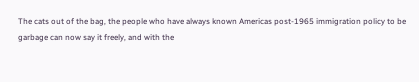The cats out of the bag, the people who have always known Americas post-1965 immigration policy to be garbage can now say it freely, and with the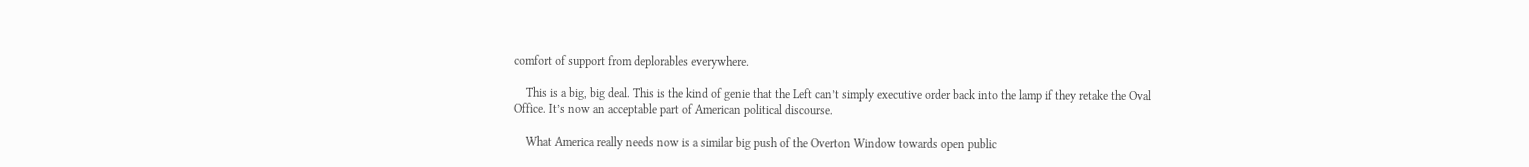comfort of support from deplorables everywhere.

    This is a big, big deal. This is the kind of genie that the Left can’t simply executive order back into the lamp if they retake the Oval Office. It’s now an acceptable part of American political discourse.

    What America really needs now is a similar big push of the Overton Window towards open public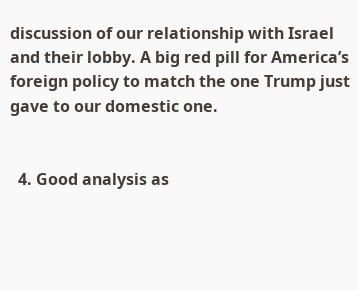discussion of our relationship with Israel and their lobby. A big red pill for America’s foreign policy to match the one Trump just gave to our domestic one.


  4. Good analysis as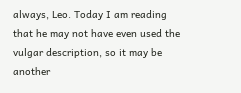always, Leo. Today I am reading that he may not have even used the vulgar description, so it may be another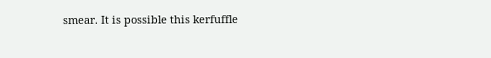smear. It is possible this kerfuffle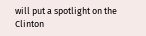will put a spotlight on the Clinton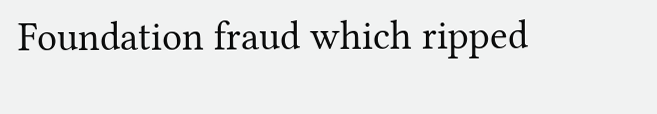Foundation fraud which ripped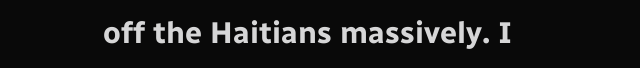off the Haitians massively. I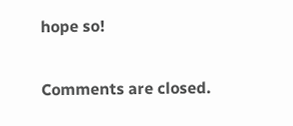hope so!


Comments are closed.